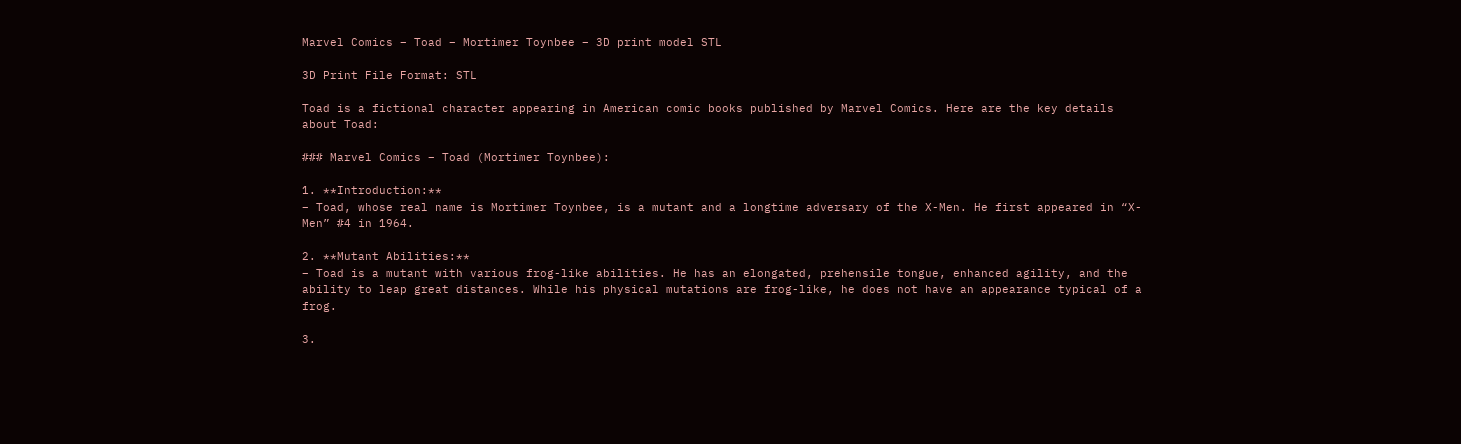Marvel Comics – Toad – Mortimer Toynbee – 3D print model STL

3D Print File Format: STL

Toad is a fictional character appearing in American comic books published by Marvel Comics. Here are the key details about Toad:

### Marvel Comics – Toad (Mortimer Toynbee):

1. **Introduction:**
– Toad, whose real name is Mortimer Toynbee, is a mutant and a longtime adversary of the X-Men. He first appeared in “X-Men” #4 in 1964.

2. **Mutant Abilities:**
– Toad is a mutant with various frog-like abilities. He has an elongated, prehensile tongue, enhanced agility, and the ability to leap great distances. While his physical mutations are frog-like, he does not have an appearance typical of a frog.

3.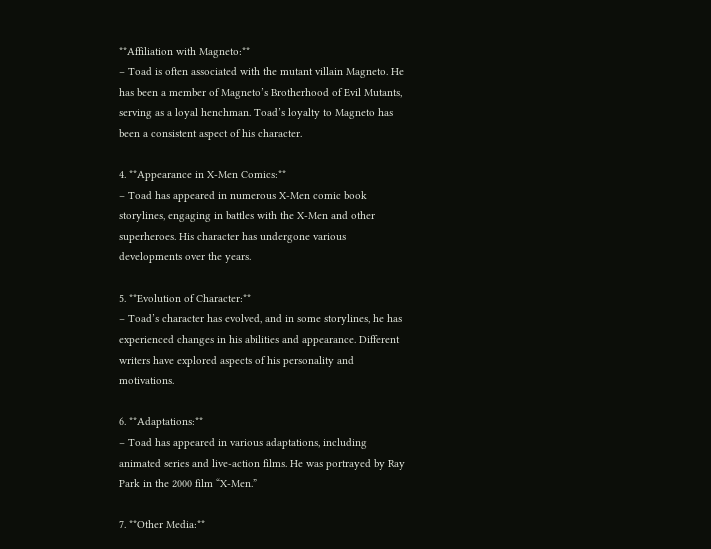**Affiliation with Magneto:**
– Toad is often associated with the mutant villain Magneto. He has been a member of Magneto’s Brotherhood of Evil Mutants, serving as a loyal henchman. Toad’s loyalty to Magneto has been a consistent aspect of his character.

4. **Appearance in X-Men Comics:**
– Toad has appeared in numerous X-Men comic book storylines, engaging in battles with the X-Men and other superheroes. His character has undergone various developments over the years.

5. **Evolution of Character:**
– Toad’s character has evolved, and in some storylines, he has experienced changes in his abilities and appearance. Different writers have explored aspects of his personality and motivations.

6. **Adaptations:**
– Toad has appeared in various adaptations, including animated series and live-action films. He was portrayed by Ray Park in the 2000 film “X-Men.”

7. **Other Media:**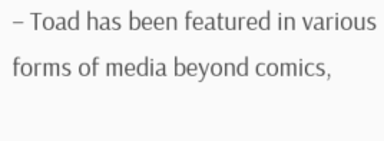– Toad has been featured in various forms of media beyond comics,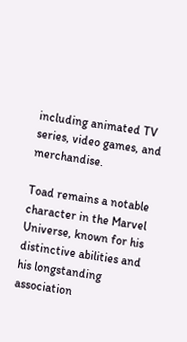including animated TV series, video games, and merchandise.

Toad remains a notable character in the Marvel Universe, known for his distinctive abilities and his longstanding association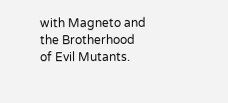with Magneto and the Brotherhood of Evil Mutants.